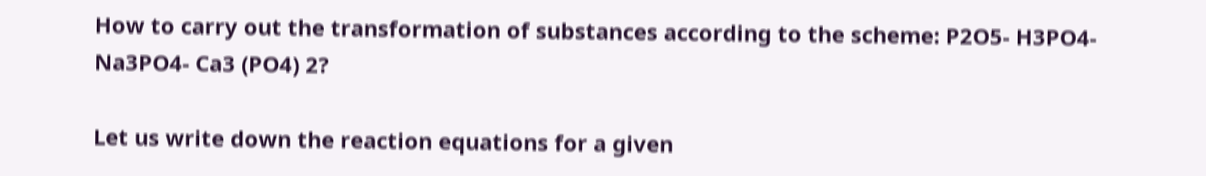How to carry out the transformation of substances according to the scheme: P2O5- H3PO4- Na3PO4- Ca3 (PO4) 2?

Let us write down the reaction equations for a given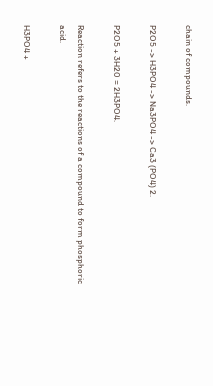chain of compounds.

P2O5 -> H3PO4 -> Na3PO4 -> Ca3 (PO4) 2.

P2O5 + 3H20 = 2H3PO4.

Reaction refers to the reactions of a compound to form phosphoric acid.

H3PO4 +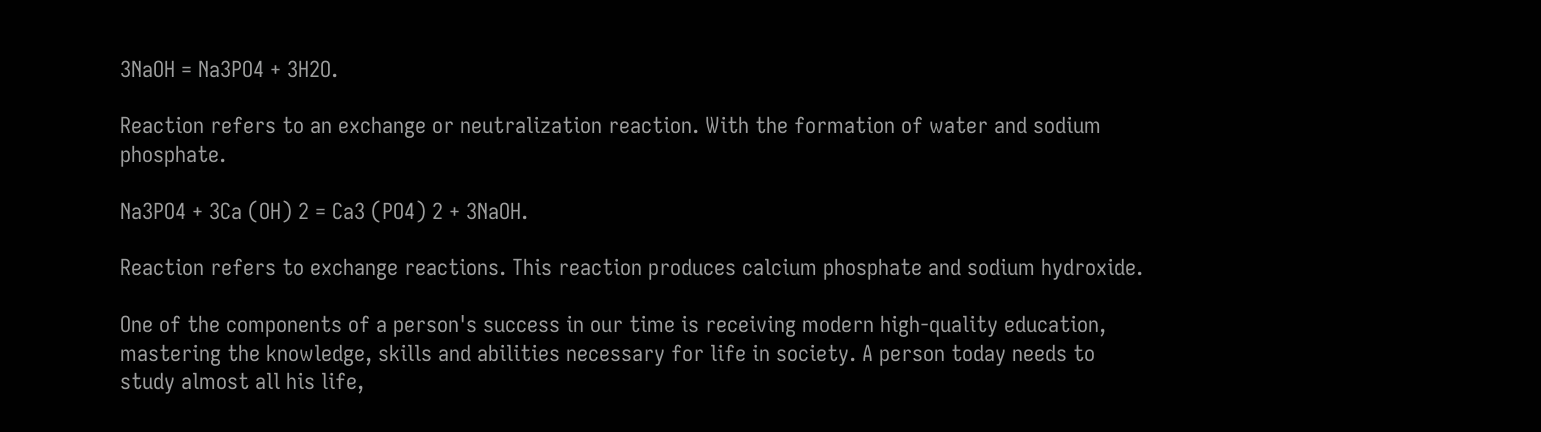3NaOH = Na3PO4 + 3H2O.

Reaction refers to an exchange or neutralization reaction. With the formation of water and sodium phosphate.

Na3PO4 + 3Ca (OH) 2 = Ca3 (PO4) 2 + 3NaOH.

Reaction refers to exchange reactions. This reaction produces calcium phosphate and sodium hydroxide.

One of the components of a person's success in our time is receiving modern high-quality education, mastering the knowledge, skills and abilities necessary for life in society. A person today needs to study almost all his life,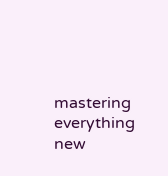mastering everything new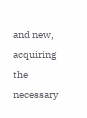and new, acquiring the necessary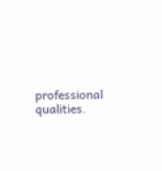professional qualities.